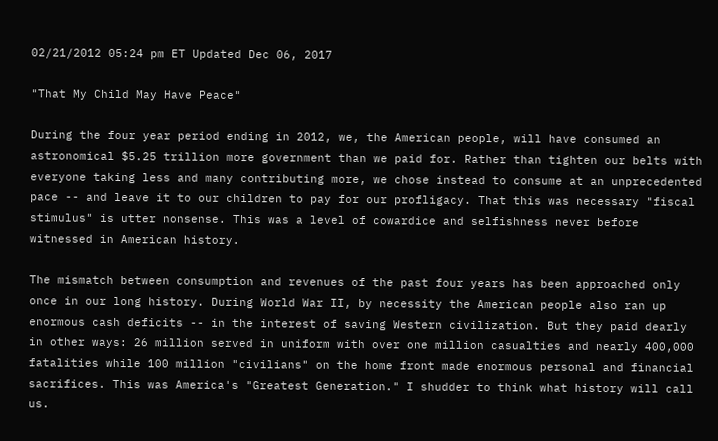02/21/2012 05:24 pm ET Updated Dec 06, 2017

"That My Child May Have Peace"

During the four year period ending in 2012, we, the American people, will have consumed an astronomical $5.25 trillion more government than we paid for. Rather than tighten our belts with everyone taking less and many contributing more, we chose instead to consume at an unprecedented pace -- and leave it to our children to pay for our profligacy. That this was necessary "fiscal stimulus" is utter nonsense. This was a level of cowardice and selfishness never before witnessed in American history.

The mismatch between consumption and revenues of the past four years has been approached only once in our long history. During World War II, by necessity the American people also ran up enormous cash deficits -- in the interest of saving Western civilization. But they paid dearly in other ways: 26 million served in uniform with over one million casualties and nearly 400,000 fatalities while 100 million "civilians" on the home front made enormous personal and financial sacrifices. This was America's "Greatest Generation." I shudder to think what history will call us.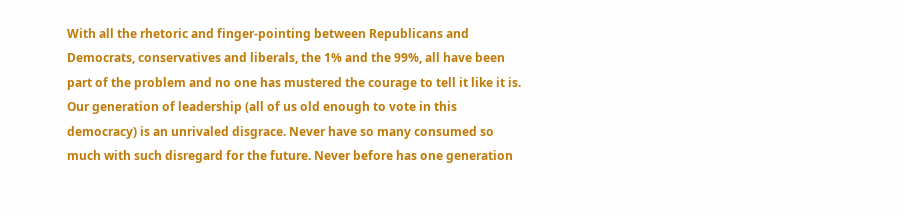With all the rhetoric and finger-pointing between Republicans and Democrats, conservatives and liberals, the 1% and the 99%, all have been part of the problem and no one has mustered the courage to tell it like it is. Our generation of leadership (all of us old enough to vote in this democracy) is an unrivaled disgrace. Never have so many consumed so much with such disregard for the future. Never before has one generation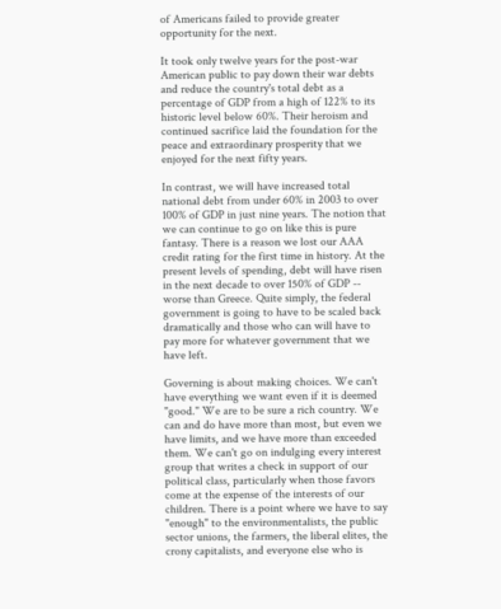of Americans failed to provide greater opportunity for the next.

It took only twelve years for the post-war American public to pay down their war debts and reduce the country's total debt as a percentage of GDP from a high of 122% to its historic level below 60%. Their heroism and continued sacrifice laid the foundation for the peace and extraordinary prosperity that we enjoyed for the next fifty years.

In contrast, we will have increased total national debt from under 60% in 2003 to over 100% of GDP in just nine years. The notion that we can continue to go on like this is pure fantasy. There is a reason we lost our AAA credit rating for the first time in history. At the present levels of spending, debt will have risen in the next decade to over 150% of GDP -- worse than Greece. Quite simply, the federal government is going to have to be scaled back dramatically and those who can will have to pay more for whatever government that we have left.

Governing is about making choices. We can't have everything we want even if it is deemed "good." We are to be sure a rich country. We can and do have more than most, but even we have limits, and we have more than exceeded them. We can't go on indulging every interest group that writes a check in support of our political class, particularly when those favors come at the expense of the interests of our children. There is a point where we have to say "enough" to the environmentalists, the public sector unions, the farmers, the liberal elites, the crony capitalists, and everyone else who is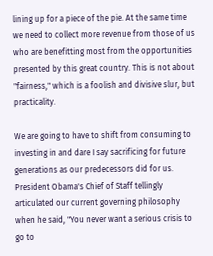lining up for a piece of the pie. At the same time we need to collect more revenue from those of us who are benefitting most from the opportunities presented by this great country. This is not about "fairness," which is a foolish and divisive slur, but practicality.

We are going to have to shift from consuming to investing in and dare I say sacrificing for future generations as our predecessors did for us. President Obama's Chief of Staff tellingly articulated our current governing philosophy when he said, "You never want a serious crisis to go to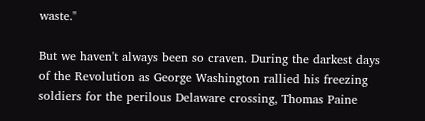waste."

But we haven't always been so craven. During the darkest days of the Revolution as George Washington rallied his freezing soldiers for the perilous Delaware crossing, Thomas Paine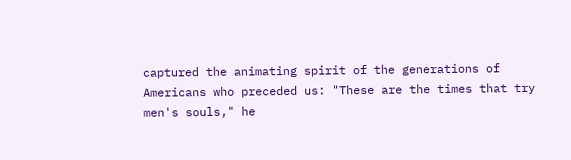captured the animating spirit of the generations of Americans who preceded us: "These are the times that try men's souls," he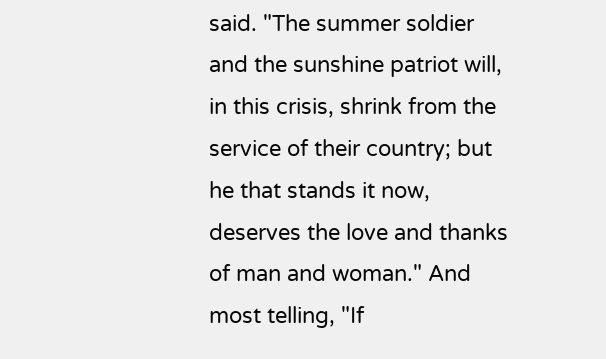said. "The summer soldier and the sunshine patriot will, in this crisis, shrink from the service of their country; but he that stands it now, deserves the love and thanks of man and woman." And most telling, "If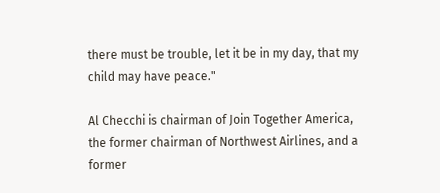there must be trouble, let it be in my day, that my child may have peace."

Al Checchi is chairman of Join Together America, the former chairman of Northwest Airlines, and a former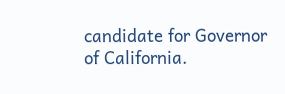candidate for Governor of California.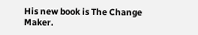His new book is The Change Maker.